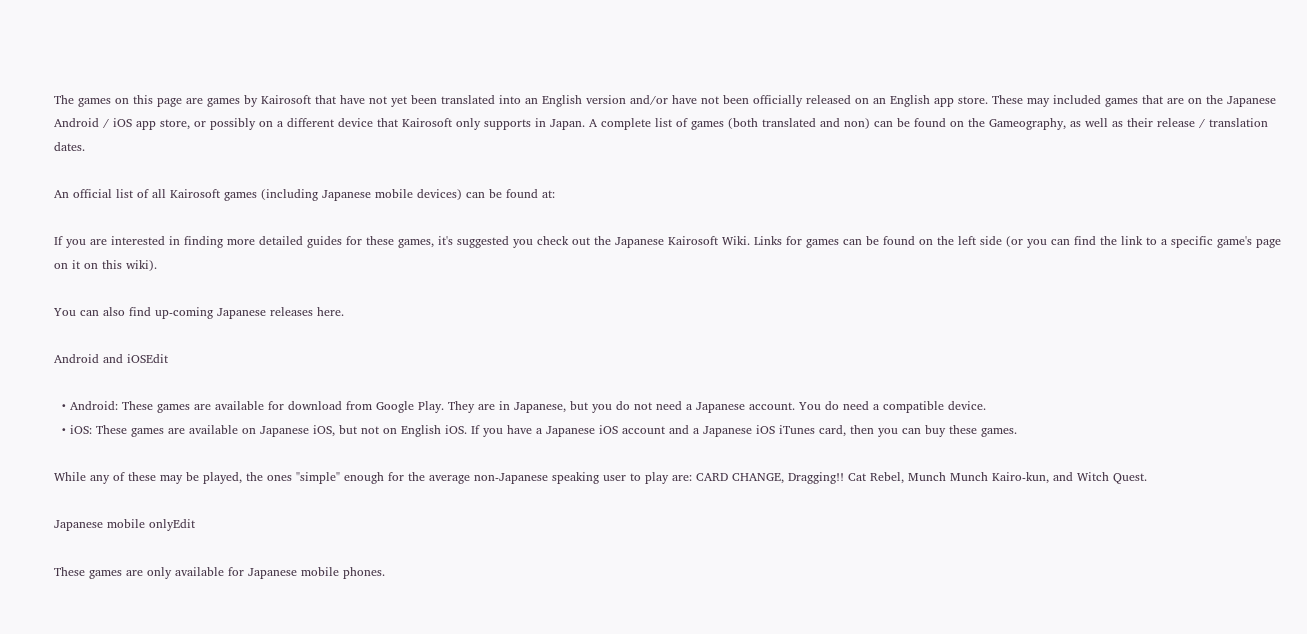The games on this page are games by Kairosoft that have not yet been translated into an English version and/or have not been officially released on an English app store. These may included games that are on the Japanese Android / iOS app store, or possibly on a different device that Kairosoft only supports in Japan. A complete list of games (both translated and non) can be found on the Gameography, as well as their release / translation dates.

An official list of all Kairosoft games (including Japanese mobile devices) can be found at:

If you are interested in finding more detailed guides for these games, it's suggested you check out the Japanese Kairosoft Wiki. Links for games can be found on the left side (or you can find the link to a specific game's page on it on this wiki).

You can also find up-coming Japanese releases here.

Android and iOSEdit

  • Android: These games are available for download from Google Play. They are in Japanese, but you do not need a Japanese account. You do need a compatible device.
  • iOS: These games are available on Japanese iOS, but not on English iOS. If you have a Japanese iOS account and a Japanese iOS iTunes card, then you can buy these games.

While any of these may be played, the ones "simple" enough for the average non-Japanese speaking user to play are: CARD CHANGE, Dragging!! Cat Rebel, Munch Munch Kairo-kun, and Witch Quest.

Japanese mobile onlyEdit

These games are only available for Japanese mobile phones.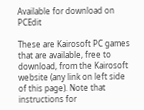Available for download on PCEdit

These are Kairosoft PC games that are available, free to download, from the Kairosoft website (any link on left side of this page). Note that instructions for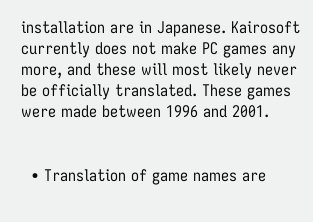installation are in Japanese. Kairosoft currently does not make PC games any more, and these will most likely never be officially translated. These games were made between 1996 and 2001.


  • Translation of game names are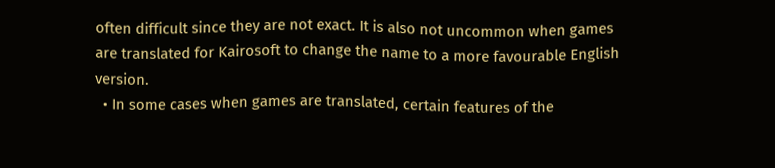often difficult since they are not exact. It is also not uncommon when games are translated for Kairosoft to change the name to a more favourable English version.
  • In some cases when games are translated, certain features of the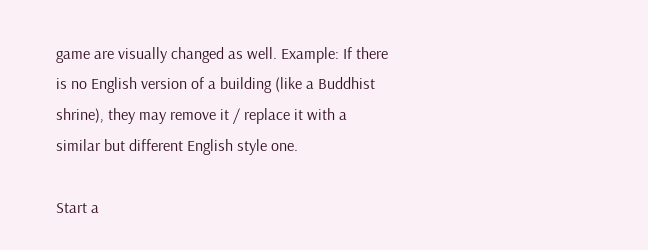game are visually changed as well. Example: If there is no English version of a building (like a Buddhist shrine), they may remove it / replace it with a similar but different English style one.

Start a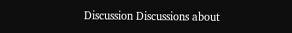Discussion Discussions about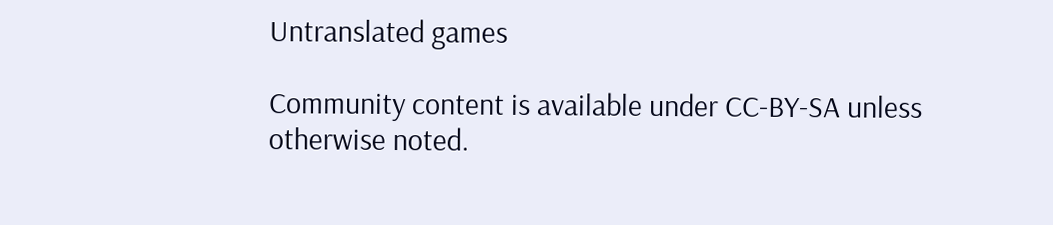Untranslated games

Community content is available under CC-BY-SA unless otherwise noted.